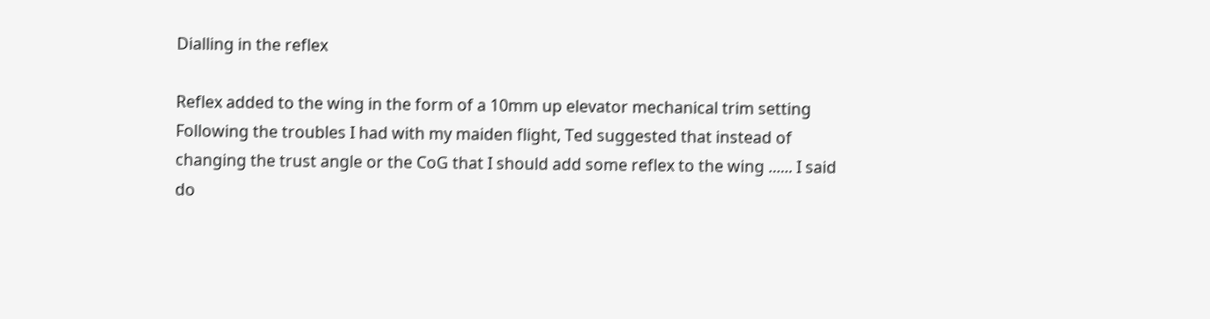Dialling in the reflex

Reflex added to the wing in the form of a 10mm up elevator mechanical trim setting
Following the troubles I had with my maiden flight, Ted suggested that instead of changing the trust angle or the CoG that I should add some reflex to the wing ...... I said do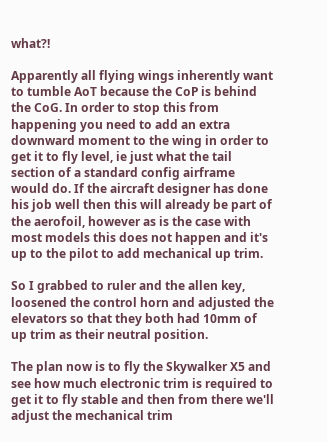what?!

Apparently all flying wings inherently want to tumble AoT because the CoP is behind the CoG. In order to stop this from happening you need to add an extra downward moment to the wing in order to get it to fly level, ie just what the tail section of a standard config airframe would do. If the aircraft designer has done his job well then this will already be part of the aerofoil, however as is the case with most models this does not happen and it's up to the pilot to add mechanical up trim.

So I grabbed to ruler and the allen key, loosened the control horn and adjusted the elevators so that they both had 10mm of up trim as their neutral position.

The plan now is to fly the Skywalker X5 and see how much electronic trim is required to get it to fly stable and then from there we'll adjust the mechanical trim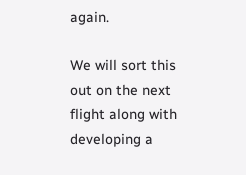again.

We will sort this out on the next flight along with developing a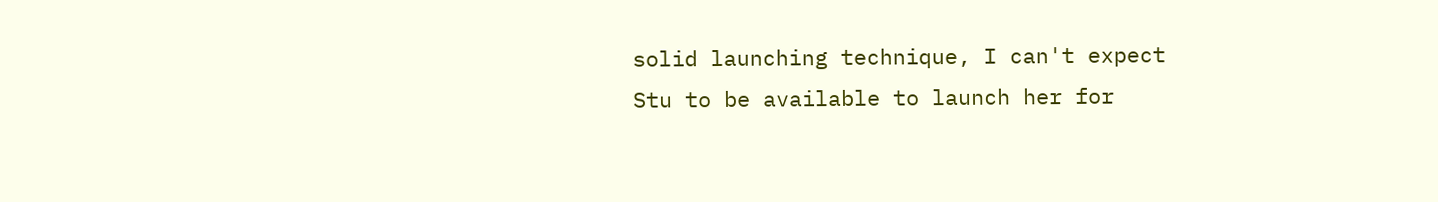solid launching technique, I can't expect Stu to be available to launch her for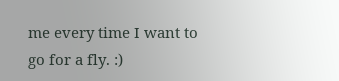me every time I want to go for a fly. :)